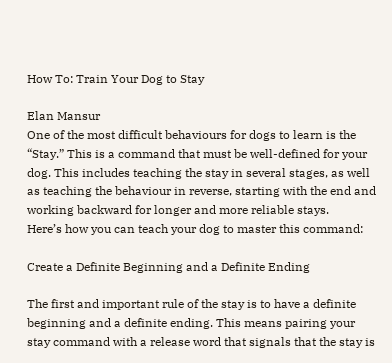How To: Train Your Dog to Stay

Elan Mansur
One of the most difficult behaviours for dogs to learn is the “Stay.” This is a command that must be well-defined for your dog. This includes teaching the stay in several stages, as well as teaching the behaviour in reverse, starting with the end and working backward for longer and more reliable stays.
Here’s how you can teach your dog to master this command:

Create a Definite Beginning and a Definite Ending

The first and important rule of the stay is to have a definite beginning and a definite ending. This means pairing your stay command with a release word that signals that the stay is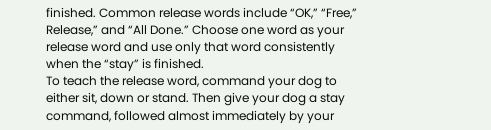finished. Common release words include “OK,” “Free,” Release,” and “All Done.” Choose one word as your release word and use only that word consistently when the “stay” is finished.
To teach the release word, command your dog to either sit, down or stand. Then give your dog a stay command, followed almost immediately by your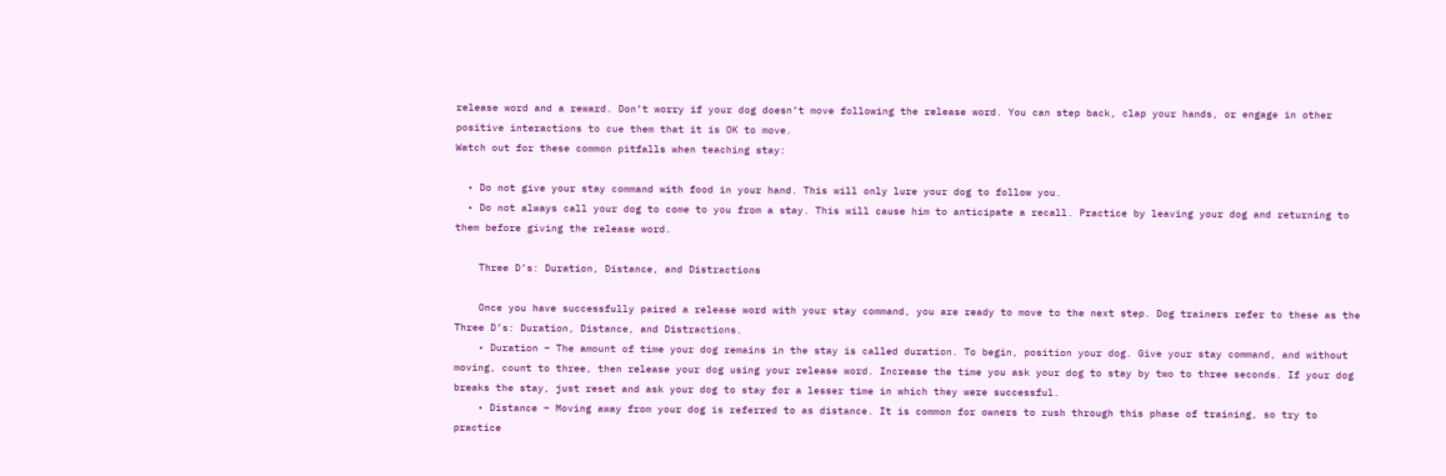release word and a reward. Don’t worry if your dog doesn’t move following the release word. You can step back, clap your hands, or engage in other positive interactions to cue them that it is OK to move.
Watch out for these common pitfalls when teaching stay:

  • Do not give your stay command with food in your hand. This will only lure your dog to follow you.
  • Do not always call your dog to come to you from a stay. This will cause him to anticipate a recall. Practice by leaving your dog and returning to them before giving the release word.

    Three D’s: Duration, Distance, and Distractions

    Once you have successfully paired a release word with your stay command, you are ready to move to the next step. Dog trainers refer to these as the Three D’s: Duration, Distance, and Distractions.
    • Duration – The amount of time your dog remains in the stay is called duration. To begin, position your dog. Give your stay command, and without moving, count to three, then release your dog using your release word. Increase the time you ask your dog to stay by two to three seconds. If your dog breaks the stay, just reset and ask your dog to stay for a lesser time in which they were successful.
    • Distance – Moving away from your dog is referred to as distance. It is common for owners to rush through this phase of training, so try to practice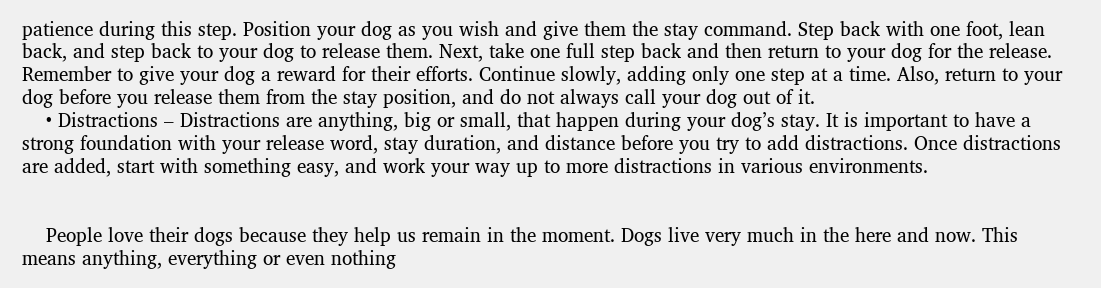patience during this step. Position your dog as you wish and give them the stay command. Step back with one foot, lean back, and step back to your dog to release them. Next, take one full step back and then return to your dog for the release. Remember to give your dog a reward for their efforts. Continue slowly, adding only one step at a time. Also, return to your dog before you release them from the stay position, and do not always call your dog out of it.
    • Distractions – Distractions are anything, big or small, that happen during your dog’s stay. It is important to have a strong foundation with your release word, stay duration, and distance before you try to add distractions. Once distractions are added, start with something easy, and work your way up to more distractions in various environments.


    People love their dogs because they help us remain in the moment. Dogs live very much in the here and now. This means anything, everything or even nothing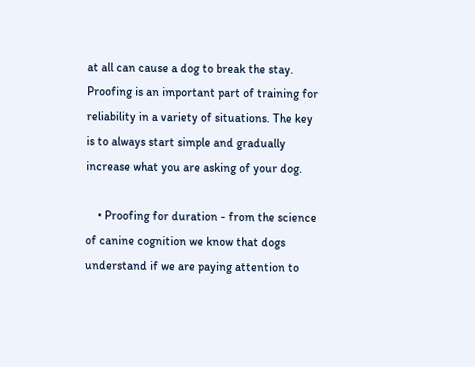at all can cause a dog to break the stay. Proofing is an important part of training for reliability in a variety of situations. The key is to always start simple and gradually increase what you are asking of your dog.

    • Proofing for duration - from the science of canine cognition we know that dogs understand if we are paying attention to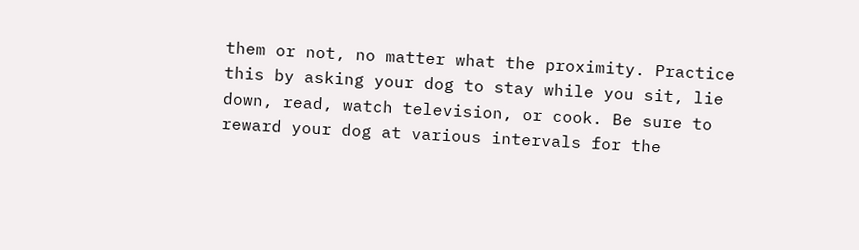them or not, no matter what the proximity. Practice this by asking your dog to stay while you sit, lie down, read, watch television, or cook. Be sure to reward your dog at various intervals for the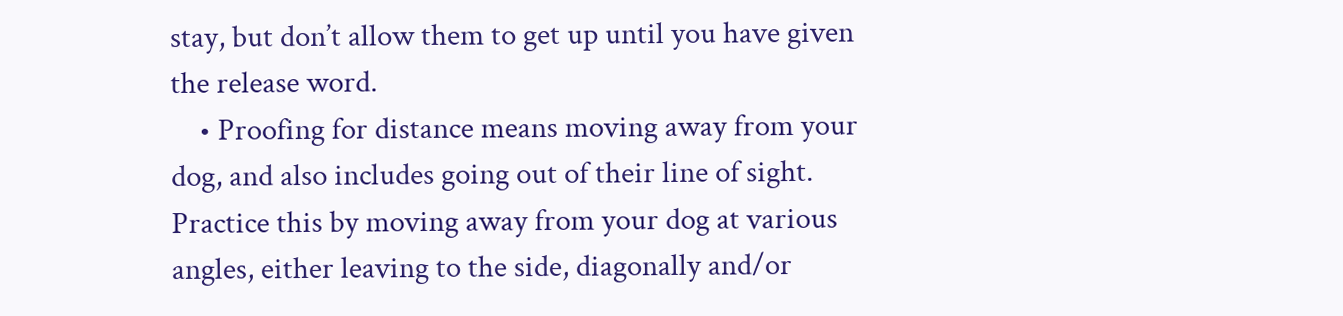stay, but don’t allow them to get up until you have given the release word.
    • Proofing for distance means moving away from your dog, and also includes going out of their line of sight. Practice this by moving away from your dog at various angles, either leaving to the side, diagonally and/or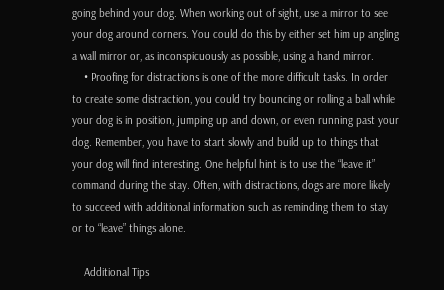going behind your dog. When working out of sight, use a mirror to see your dog around corners. You could do this by either set him up angling a wall mirror or, as inconspicuously as possible, using a hand mirror.
    • Proofing for distractions is one of the more difficult tasks. In order to create some distraction, you could try bouncing or rolling a ball while your dog is in position, jumping up and down, or even running past your dog. Remember, you have to start slowly and build up to things that your dog will find interesting. One helpful hint is to use the “leave it” command during the stay. Often, with distractions, dogs are more likely to succeed with additional information such as reminding them to stay or to “leave” things alone.

    Additional Tips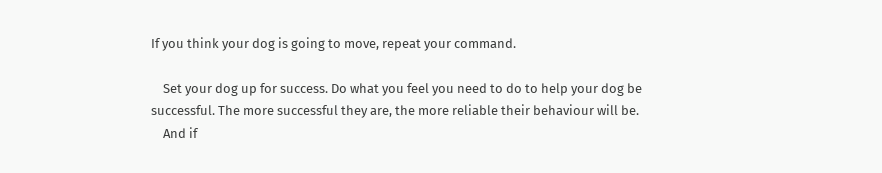If you think your dog is going to move, repeat your command.

    Set your dog up for success. Do what you feel you need to do to help your dog be successful. The more successful they are, the more reliable their behaviour will be.
    And if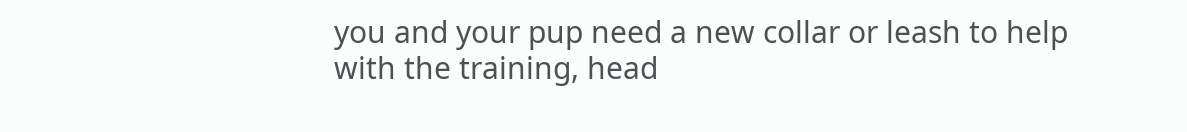you and your pup need a new collar or leash to help with the training, head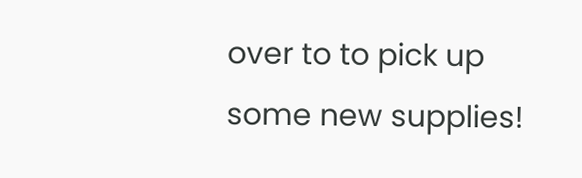over to to pick up some new supplies!